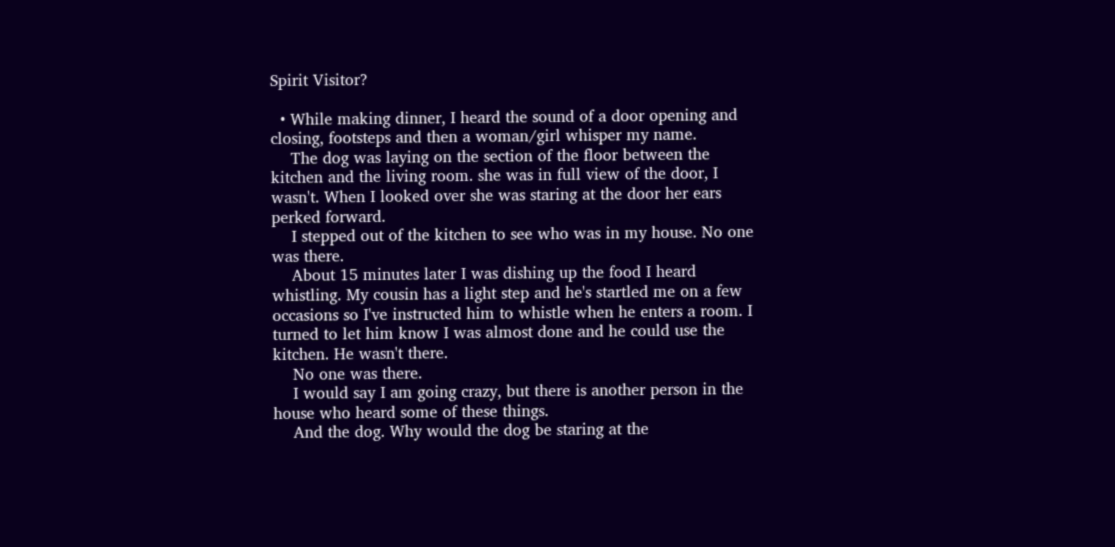Spirit Visitor?

  • While making dinner, I heard the sound of a door opening and closing, footsteps and then a woman/girl whisper my name.
    The dog was laying on the section of the floor between the kitchen and the living room. she was in full view of the door, I wasn't. When I looked over she was staring at the door her ears perked forward.
    I stepped out of the kitchen to see who was in my house. No one was there.
    About 15 minutes later I was dishing up the food I heard whistling. My cousin has a light step and he's startled me on a few occasions so I've instructed him to whistle when he enters a room. I turned to let him know I was almost done and he could use the kitchen. He wasn't there.
    No one was there.
    I would say I am going crazy, but there is another person in the house who heard some of these things.
    And the dog. Why would the dog be staring at the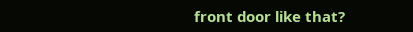front door like that?